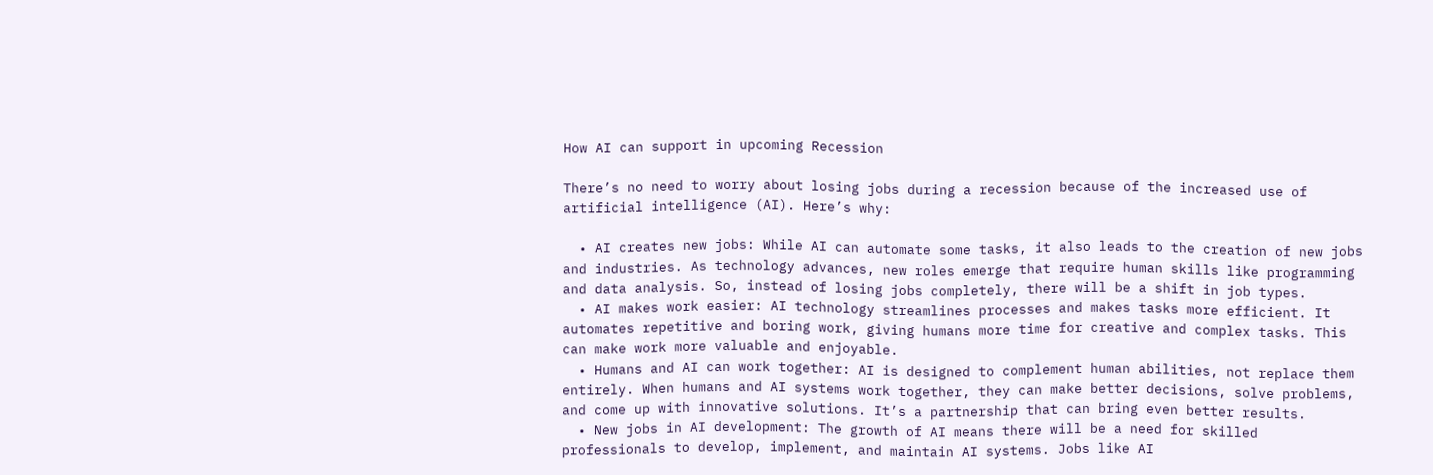How AI can support in upcoming Recession

There’s no need to worry about losing jobs during a recession because of the increased use of artificial intelligence (AI). Here’s why:

  • AI creates new jobs: While AI can automate some tasks, it also leads to the creation of new jobs and industries. As technology advances, new roles emerge that require human skills like programming and data analysis. So, instead of losing jobs completely, there will be a shift in job types.
  • AI makes work easier: AI technology streamlines processes and makes tasks more efficient. It automates repetitive and boring work, giving humans more time for creative and complex tasks. This can make work more valuable and enjoyable.
  • Humans and AI can work together: AI is designed to complement human abilities, not replace them entirely. When humans and AI systems work together, they can make better decisions, solve problems, and come up with innovative solutions. It’s a partnership that can bring even better results.
  • New jobs in AI development: The growth of AI means there will be a need for skilled professionals to develop, implement, and maintain AI systems. Jobs like AI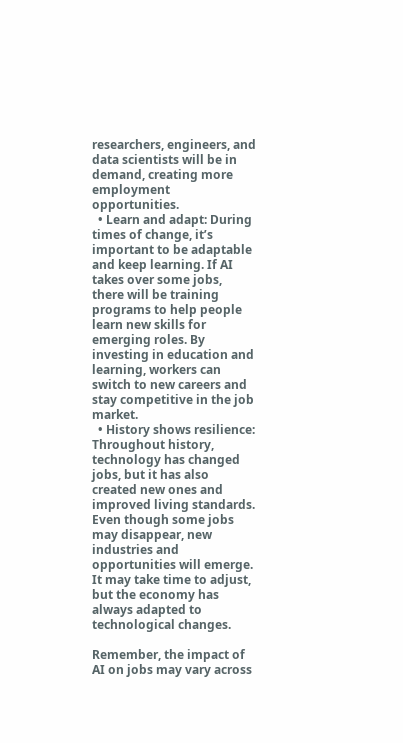researchers, engineers, and data scientists will be in demand, creating more employment opportunities.
  • Learn and adapt: During times of change, it’s important to be adaptable and keep learning. If AI takes over some jobs, there will be training programs to help people learn new skills for emerging roles. By investing in education and learning, workers can switch to new careers and stay competitive in the job market.
  • History shows resilience: Throughout history, technology has changed jobs, but it has also created new ones and improved living standards. Even though some jobs may disappear, new industries and opportunities will emerge. It may take time to adjust, but the economy has always adapted to technological changes.

Remember, the impact of AI on jobs may vary across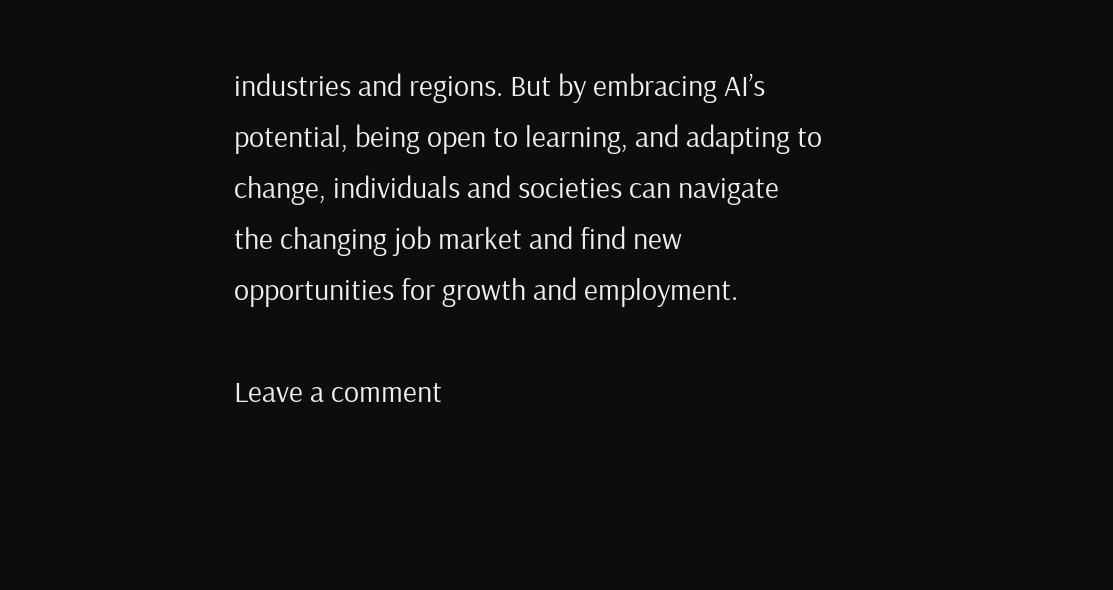industries and regions. But by embracing AI’s potential, being open to learning, and adapting to change, individuals and societies can navigate the changing job market and find new opportunities for growth and employment.

Leave a comment